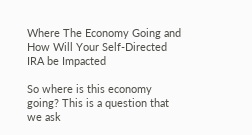Where The Economy Going and How Will Your Self-Directed IRA be Impacted

So where is this economy going? This is a question that we ask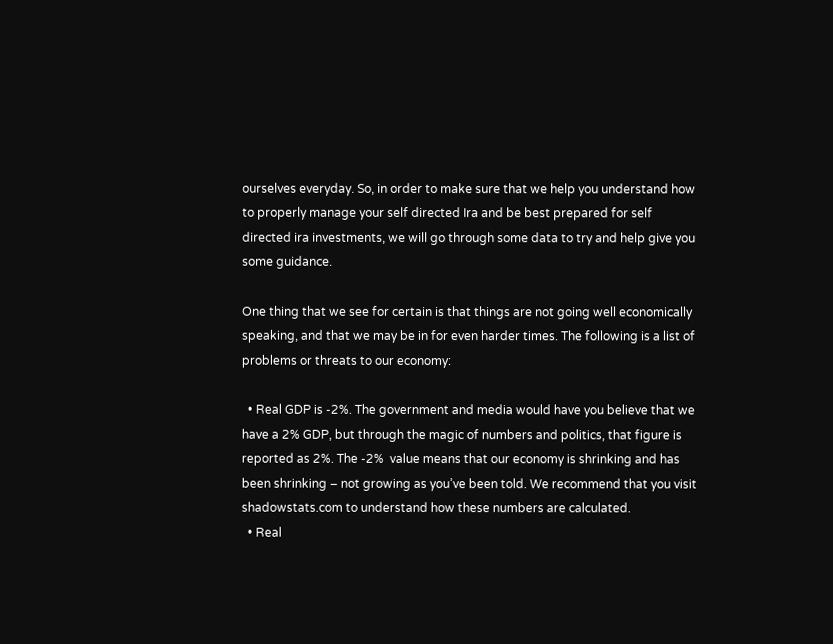ourselves everyday. So, in order to make sure that we help you understand how to properly manage your self directed Ira and be best prepared for self directed ira investments, we will go through some data to try and help give you some guidance.

One thing that we see for certain is that things are not going well economically speaking, and that we may be in for even harder times. The following is a list of problems or threats to our economy:

  • Real GDP is -2%. The government and media would have you believe that we have a 2% GDP, but through the magic of numbers and politics, that figure is reported as 2%. The -2%  value means that our economy is shrinking and has been shrinking – not growing as you’ve been told. We recommend that you visit shadowstats.com to understand how these numbers are calculated.
  • Real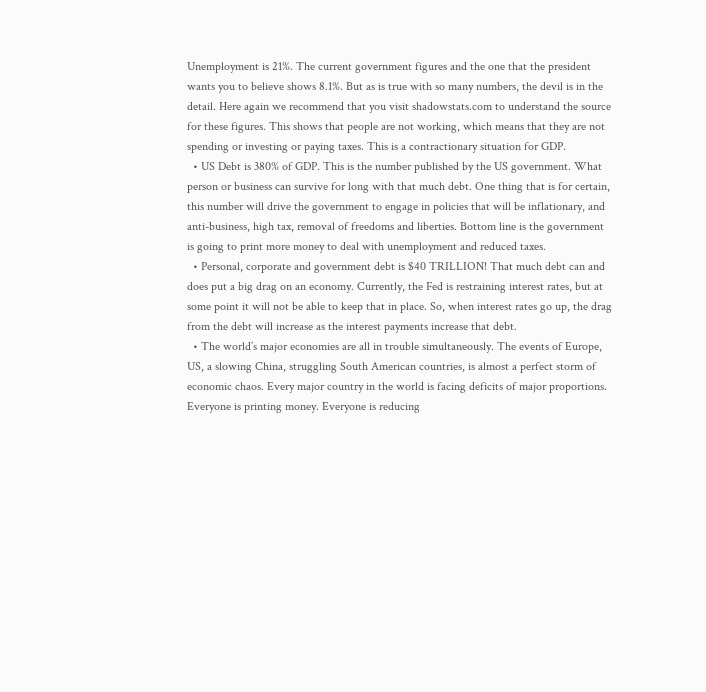Unemployment is 21%. The current government figures and the one that the president wants you to believe shows 8.1%. But as is true with so many numbers, the devil is in the detail. Here again we recommend that you visit shadowstats.com to understand the source for these figures. This shows that people are not working, which means that they are not spending or investing or paying taxes. This is a contractionary situation for GDP.
  • US Debt is 380% of GDP. This is the number published by the US government. What person or business can survive for long with that much debt. One thing that is for certain, this number will drive the government to engage in policies that will be inflationary, and anti-business, high tax, removal of freedoms and liberties. Bottom line is the government is going to print more money to deal with unemployment and reduced taxes.
  • Personal, corporate and government debt is $40 TRILLION! That much debt can and does put a big drag on an economy. Currently, the Fed is restraining interest rates, but at some point it will not be able to keep that in place. So, when interest rates go up, the drag from the debt will increase as the interest payments increase that debt.
  • The world’s major economies are all in trouble simultaneously. The events of Europe, US, a slowing China, struggling South American countries, is almost a perfect storm of economic chaos. Every major country in the world is facing deficits of major proportions. Everyone is printing money. Everyone is reducing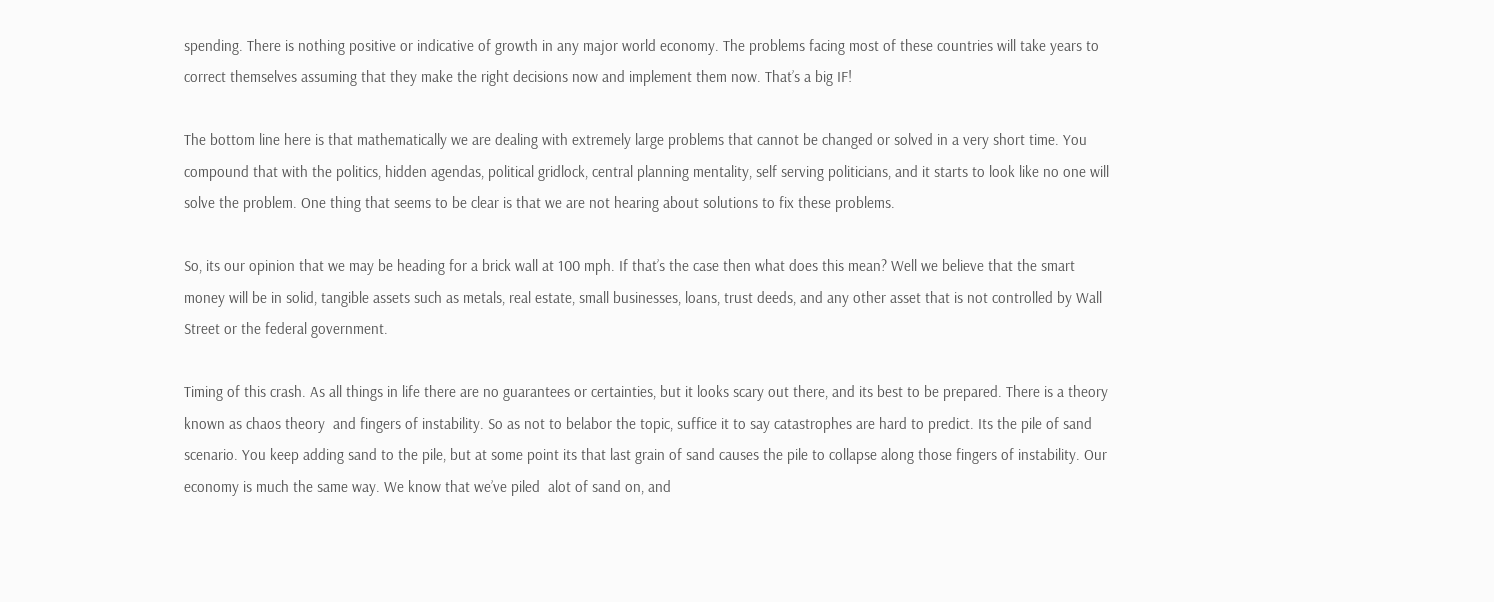spending. There is nothing positive or indicative of growth in any major world economy. The problems facing most of these countries will take years to correct themselves assuming that they make the right decisions now and implement them now. That’s a big IF!

The bottom line here is that mathematically we are dealing with extremely large problems that cannot be changed or solved in a very short time. You compound that with the politics, hidden agendas, political gridlock, central planning mentality, self serving politicians, and it starts to look like no one will solve the problem. One thing that seems to be clear is that we are not hearing about solutions to fix these problems.

So, its our opinion that we may be heading for a brick wall at 100 mph. If that’s the case then what does this mean? Well we believe that the smart money will be in solid, tangible assets such as metals, real estate, small businesses, loans, trust deeds, and any other asset that is not controlled by Wall Street or the federal government.

Timing of this crash. As all things in life there are no guarantees or certainties, but it looks scary out there, and its best to be prepared. There is a theory known as chaos theory  and fingers of instability. So as not to belabor the topic, suffice it to say catastrophes are hard to predict. Its the pile of sand scenario. You keep adding sand to the pile, but at some point its that last grain of sand causes the pile to collapse along those fingers of instability. Our economy is much the same way. We know that we’ve piled  alot of sand on, and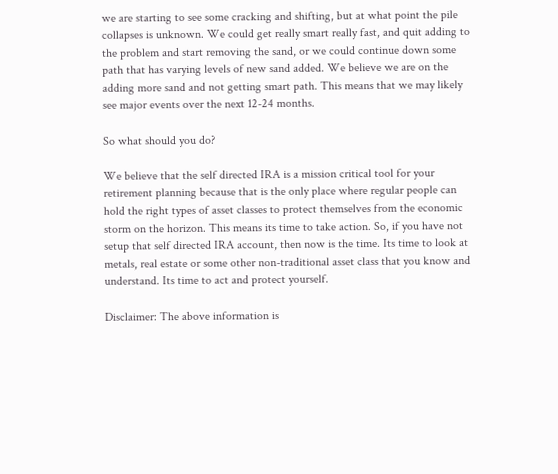we are starting to see some cracking and shifting, but at what point the pile collapses is unknown. We could get really smart really fast, and quit adding to the problem and start removing the sand, or we could continue down some path that has varying levels of new sand added. We believe we are on the adding more sand and not getting smart path. This means that we may likely see major events over the next 12-24 months.

So what should you do?

We believe that the self directed IRA is a mission critical tool for your retirement planning because that is the only place where regular people can hold the right types of asset classes to protect themselves from the economic storm on the horizon. This means its time to take action. So, if you have not setup that self directed IRA account, then now is the time. Its time to look at metals, real estate or some other non-traditional asset class that you know and understand. Its time to act and protect yourself.

Disclaimer: The above information is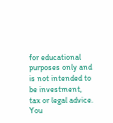for educational purposes only and is not intended to be investment, tax or legal advice. You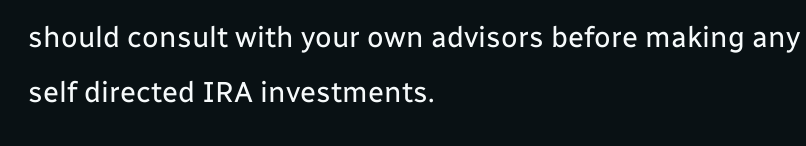should consult with your own advisors before making any self directed IRA investments.